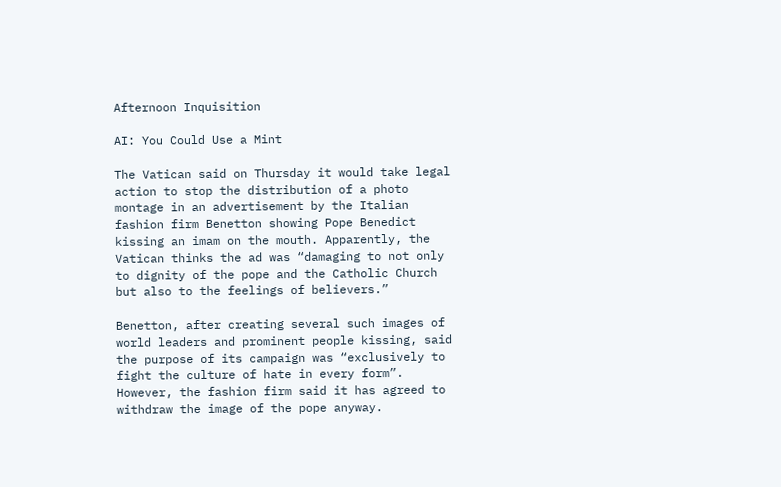Afternoon Inquisition

AI: You Could Use a Mint

The Vatican said on Thursday it would take legal action to stop the distribution of a photo montage in an advertisement by the Italian fashion firm Benetton showing Pope Benedict kissing an imam on the mouth. Apparently, the Vatican thinks the ad was “damaging to not only to dignity of the pope and the Catholic Church but also to the feelings of believers.”

Benetton, after creating several such images of world leaders and prominent people kissing, said the purpose of its campaign was “exclusively to fight the culture of hate in every form”. However, the fashion firm said it has agreed to withdraw the image of the pope anyway.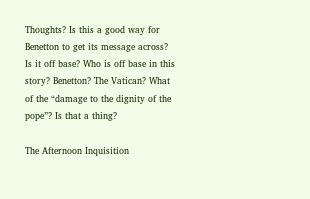Thoughts? Is this a good way for Benetton to get its message across? Is it off base? Who is off base in this story? Benetton? The Vatican? What of the “damage to the dignity of the pope”? Is that a thing?

The Afternoon Inquisition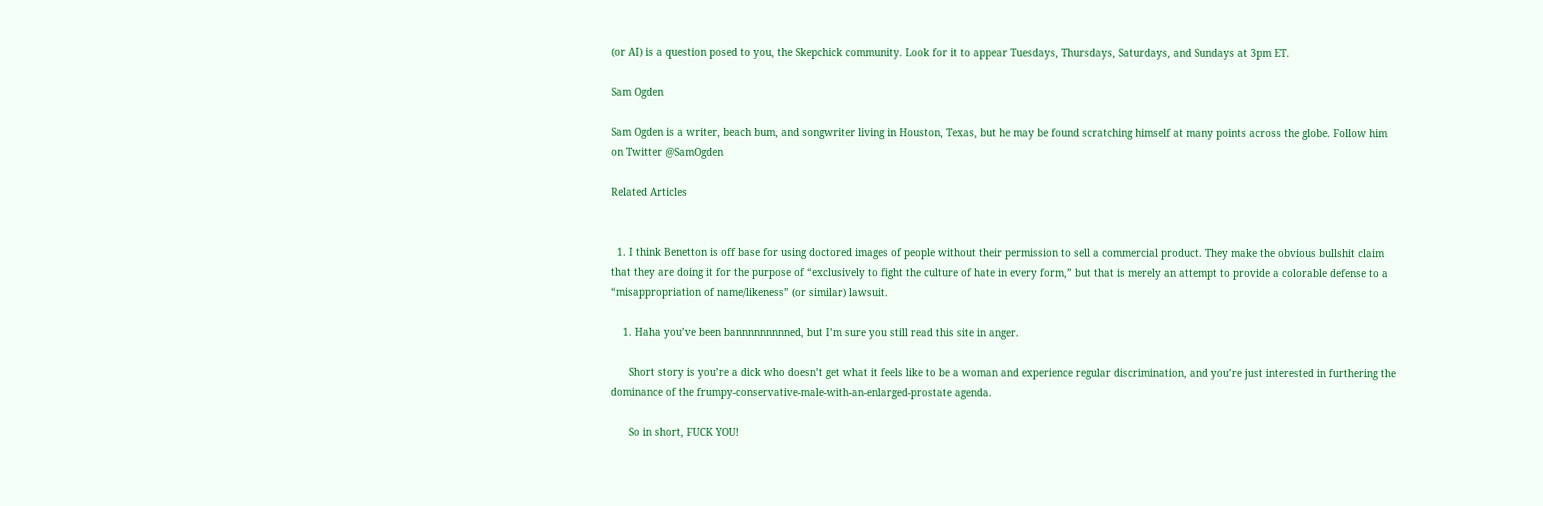(or AI) is a question posed to you, the Skepchick community. Look for it to appear Tuesdays, Thursdays, Saturdays, and Sundays at 3pm ET.

Sam Ogden

Sam Ogden is a writer, beach bum, and songwriter living in Houston, Texas, but he may be found scratching himself at many points across the globe. Follow him on Twitter @SamOgden

Related Articles


  1. I think Benetton is off base for using doctored images of people without their permission to sell a commercial product. They make the obvious bullshit claim that they are doing it for the purpose of “exclusively to fight the culture of hate in every form,” but that is merely an attempt to provide a colorable defense to a “misappropriation of name/likeness” (or similar) lawsuit.

    1. Haha you’ve been bannnnnnnnned, but I’m sure you still read this site in anger.

      Short story is you’re a dick who doesn’t get what it feels like to be a woman and experience regular discrimination, and you’re just interested in furthering the dominance of the frumpy-conservative-male-with-an-enlarged-prostate agenda.

      So in short, FUCK YOU!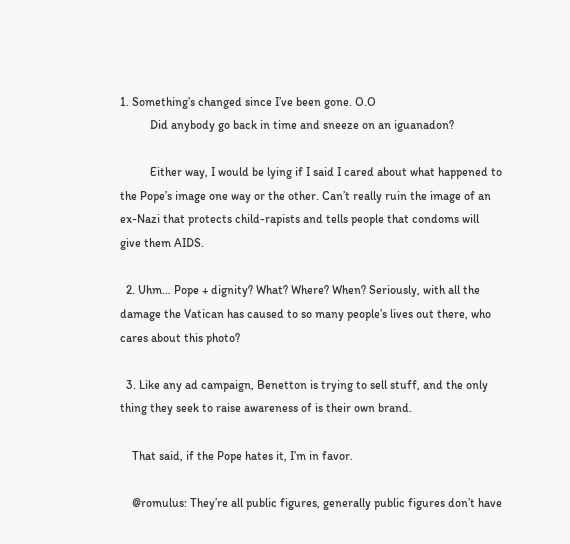1. Something’s changed since I’ve been gone. O.O
          Did anybody go back in time and sneeze on an iguanadon?

          Either way, I would be lying if I said I cared about what happened to the Pope’s image one way or the other. Can’t really ruin the image of an ex-Nazi that protects child-rapists and tells people that condoms will give them AIDS.

  2. Uhm… Pope + dignity? What? Where? When? Seriously, with all the damage the Vatican has caused to so many people’s lives out there, who cares about this photo?

  3. Like any ad campaign, Benetton is trying to sell stuff, and the only thing they seek to raise awareness of is their own brand.

    That said, if the Pope hates it, I’m in favor.

    @romulus: They’re all public figures, generally public figures don’t have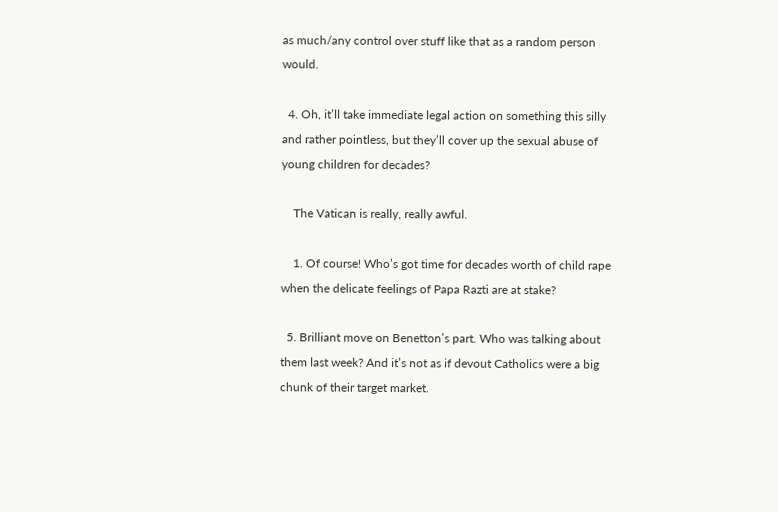as much/any control over stuff like that as a random person would.

  4. Oh, it’ll take immediate legal action on something this silly and rather pointless, but they’ll cover up the sexual abuse of young children for decades?

    The Vatican is really, really awful.

    1. Of course! Who’s got time for decades worth of child rape when the delicate feelings of Papa Razti are at stake?

  5. Brilliant move on Benetton’s part. Who was talking about them last week? And it’s not as if devout Catholics were a big chunk of their target market.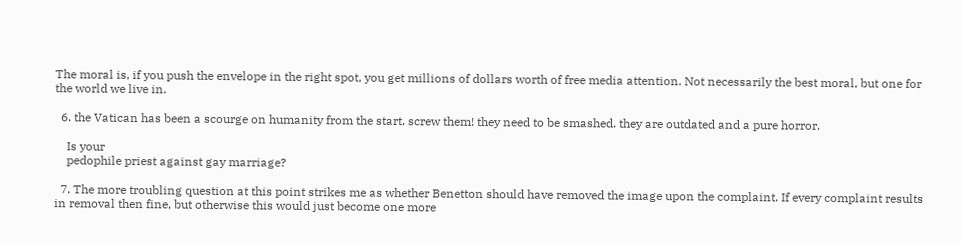The moral is, if you push the envelope in the right spot, you get millions of dollars worth of free media attention. Not necessarily the best moral, but one for the world we live in.

  6. the Vatican has been a scourge on humanity from the start. screw them! they need to be smashed. they are outdated and a pure horror.

    Is your
    pedophile priest against gay marriage?

  7. The more troubling question at this point strikes me as whether Benetton should have removed the image upon the complaint. If every complaint results in removal then fine, but otherwise this would just become one more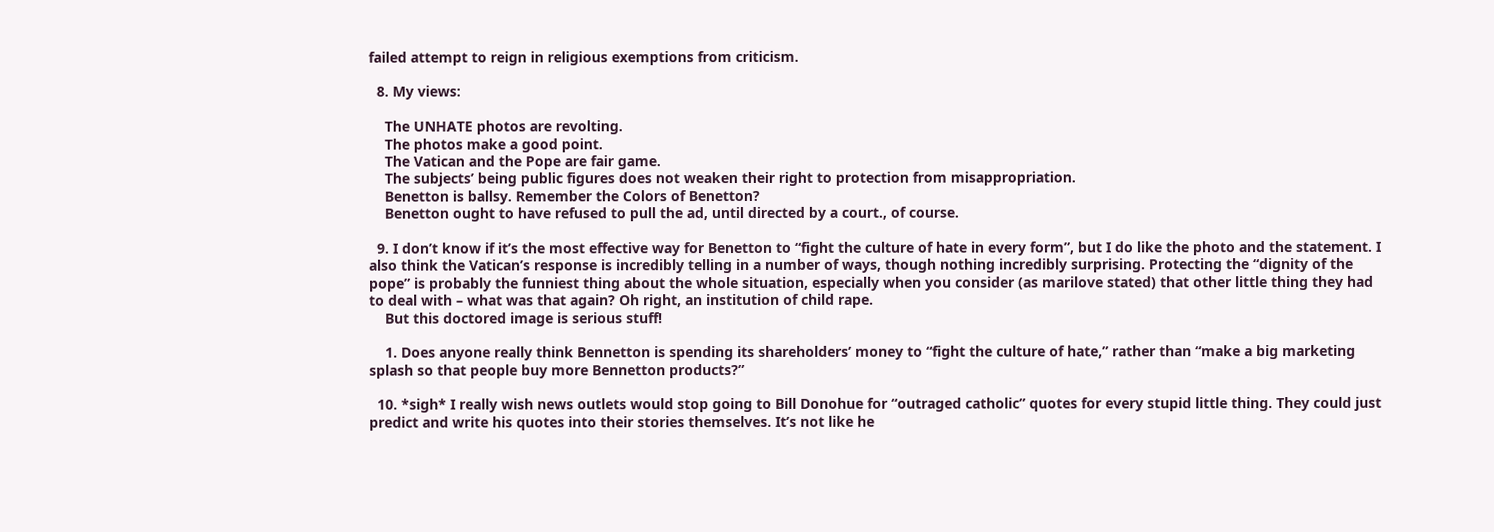failed attempt to reign in religious exemptions from criticism.

  8. My views:

    The UNHATE photos are revolting.
    The photos make a good point.
    The Vatican and the Pope are fair game.
    The subjects’ being public figures does not weaken their right to protection from misappropriation.
    Benetton is ballsy. Remember the Colors of Benetton?
    Benetton ought to have refused to pull the ad, until directed by a court., of course.

  9. I don’t know if it’s the most effective way for Benetton to “fight the culture of hate in every form”, but I do like the photo and the statement. I also think the Vatican’s response is incredibly telling in a number of ways, though nothing incredibly surprising. Protecting the “dignity of the pope” is probably the funniest thing about the whole situation, especially when you consider (as marilove stated) that other little thing they had to deal with – what was that again? Oh right, an institution of child rape.
    But this doctored image is serious stuff!

    1. Does anyone really think Bennetton is spending its shareholders’ money to “fight the culture of hate,” rather than “make a big marketing splash so that people buy more Bennetton products?”

  10. *sigh* I really wish news outlets would stop going to Bill Donohue for “outraged catholic” quotes for every stupid little thing. They could just predict and write his quotes into their stories themselves. It’s not like he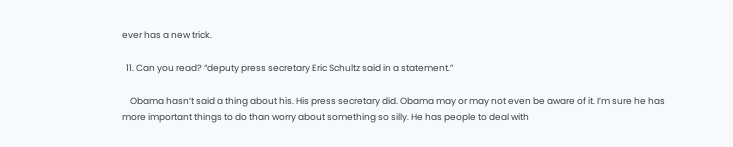ever has a new trick.

  11. Can you read? “deputy press secretary Eric Schultz said in a statement.”

    Obama hasn’t said a thing about his. His press secretary did. Obama may or may not even be aware of it. I’m sure he has more important things to do than worry about something so silly. He has people to deal with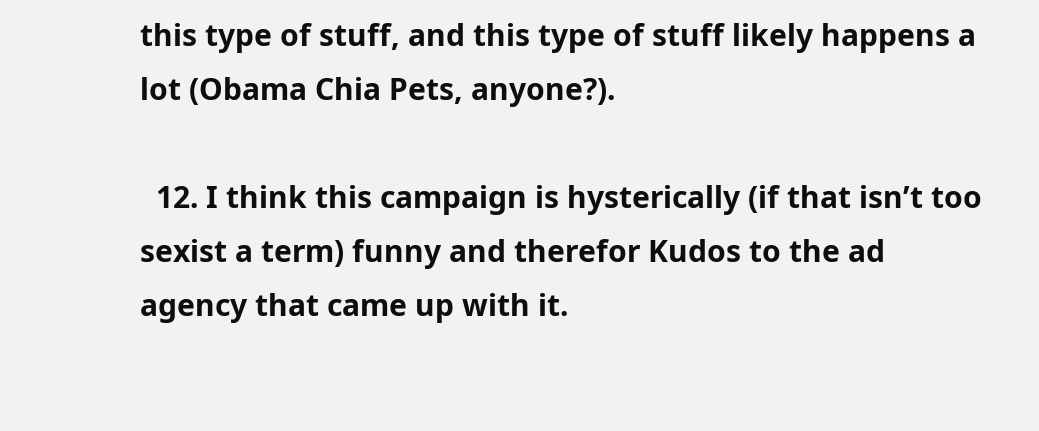this type of stuff, and this type of stuff likely happens a lot (Obama Chia Pets, anyone?).

  12. I think this campaign is hysterically (if that isn’t too sexist a term) funny and therefor Kudos to the ad agency that came up with it.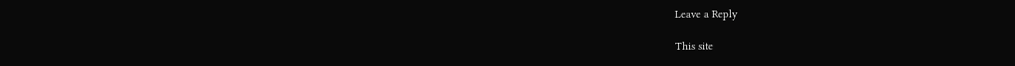Leave a Reply

This site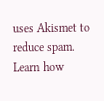uses Akismet to reduce spam. Learn how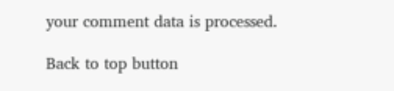your comment data is processed.

Back to top button